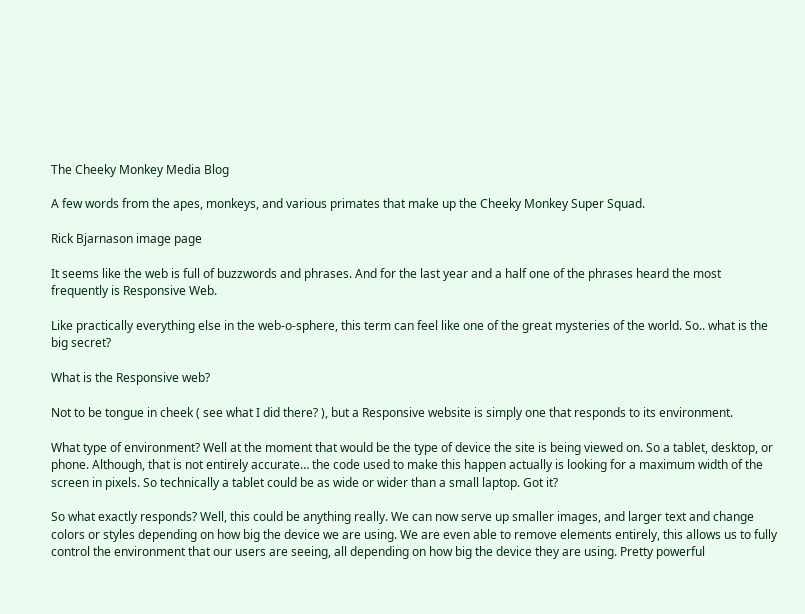The Cheeky Monkey Media Blog

A few words from the apes, monkeys, and various primates that make up the Cheeky Monkey Super Squad.

Rick Bjarnason image page

It seems like the web is full of buzzwords and phrases. And for the last year and a half one of the phrases heard the most frequently is Responsive Web.

Like practically everything else in the web-o-sphere, this term can feel like one of the great mysteries of the world. So.. what is the big secret?

What is the Responsive web?

Not to be tongue in cheek ( see what I did there? ), but a Responsive website is simply one that responds to its environment.

What type of environment? Well at the moment that would be the type of device the site is being viewed on. So a tablet, desktop, or phone. Although, that is not entirely accurate… the code used to make this happen actually is looking for a maximum width of the screen in pixels. So technically a tablet could be as wide or wider than a small laptop. Got it?

So what exactly responds? Well, this could be anything really. We can now serve up smaller images, and larger text and change colors or styles depending on how big the device we are using. We are even able to remove elements entirely, this allows us to fully control the environment that our users are seeing, all depending on how big the device they are using. Pretty powerful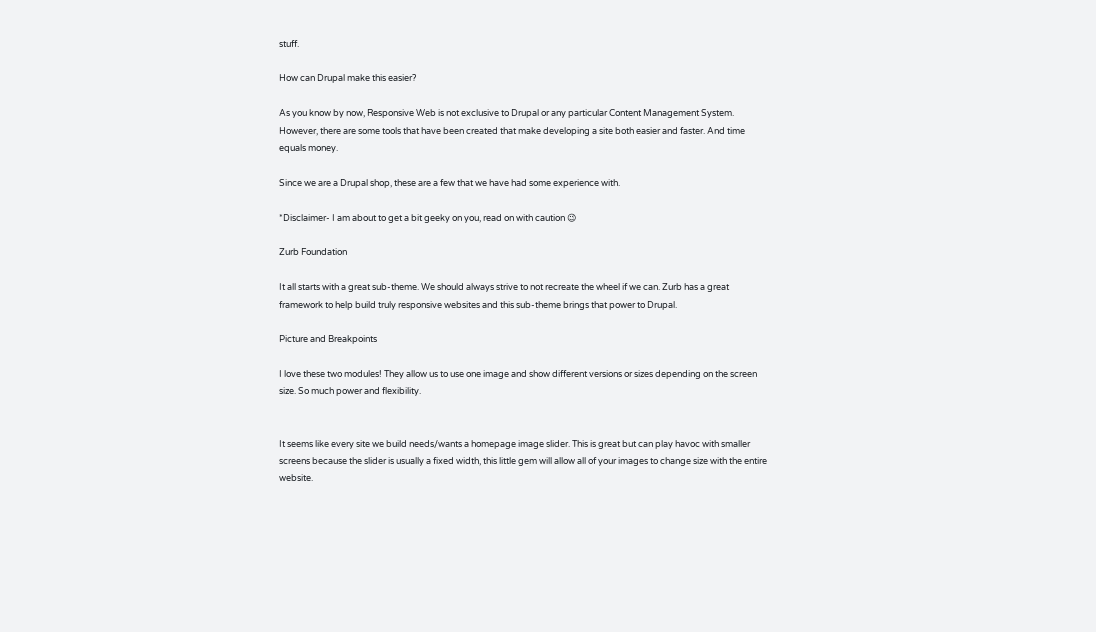stuff.

How can Drupal make this easier?

As you know by now, Responsive Web is not exclusive to Drupal or any particular Content Management System. However, there are some tools that have been created that make developing a site both easier and faster. And time equals money.

Since we are a Drupal shop, these are a few that we have had some experience with.

*Disclaimer- I am about to get a bit geeky on you, read on with caution 😉

Zurb Foundation

It all starts with a great sub-theme. We should always strive to not recreate the wheel if we can. Zurb has a great framework to help build truly responsive websites and this sub-theme brings that power to Drupal.

Picture and Breakpoints

I love these two modules! They allow us to use one image and show different versions or sizes depending on the screen size. So much power and flexibility.


It seems like every site we build needs/wants a homepage image slider. This is great but can play havoc with smaller screens because the slider is usually a fixed width, this little gem will allow all of your images to change size with the entire website.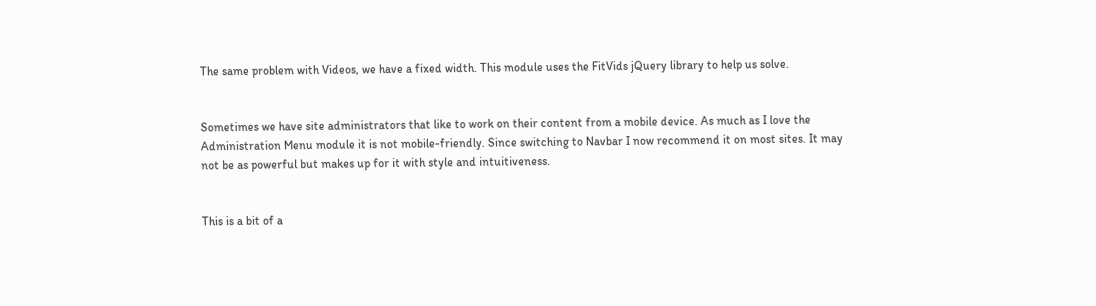The same problem with Videos, we have a fixed width. This module uses the FitVids jQuery library to help us solve.


Sometimes we have site administrators that like to work on their content from a mobile device. As much as I love the Administration Menu module it is not mobile-friendly. Since switching to Navbar I now recommend it on most sites. It may not be as powerful but makes up for it with style and intuitiveness.


This is a bit of a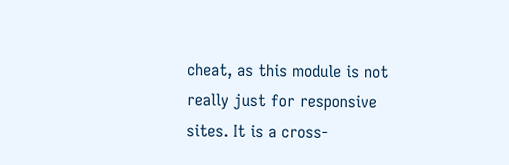cheat, as this module is not really just for responsive sites. It is a cross-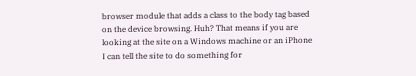browser module that adds a class to the body tag based on the device browsing. Huh? That means if you are looking at the site on a Windows machine or an iPhone I can tell the site to do something for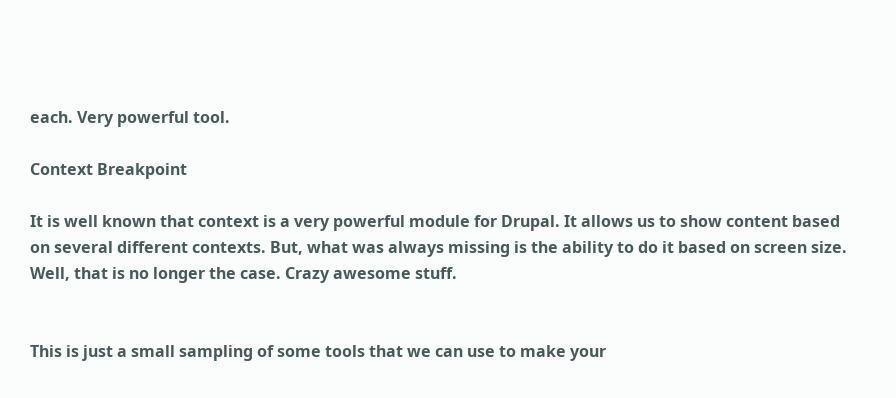each. Very powerful tool.

Context Breakpoint

It is well known that context is a very powerful module for Drupal. It allows us to show content based on several different contexts. But, what was always missing is the ability to do it based on screen size. Well, that is no longer the case. Crazy awesome stuff.


This is just a small sampling of some tools that we can use to make your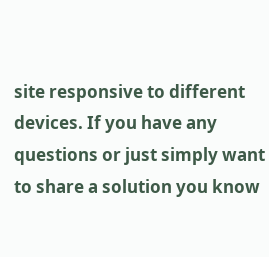site responsive to different devices. If you have any questions or just simply want to share a solution you know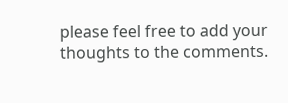please feel free to add your thoughts to the comments.